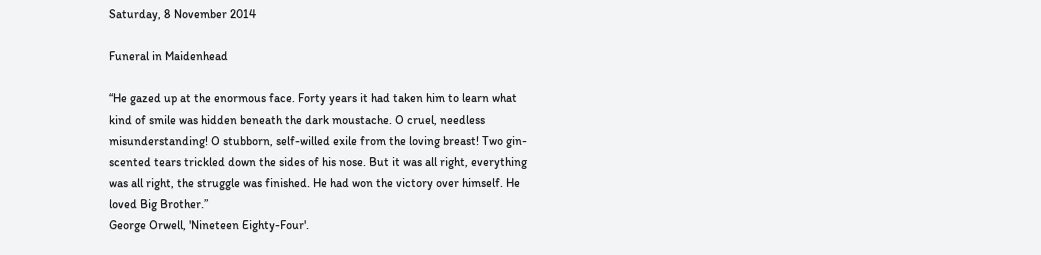Saturday, 8 November 2014

Funeral in Maidenhead

“He gazed up at the enormous face. Forty years it had taken him to learn what kind of smile was hidden beneath the dark moustache. O cruel, needless misunderstanding! O stubborn, self-willed exile from the loving breast! Two gin-scented tears trickled down the sides of his nose. But it was all right, everything was all right, the struggle was finished. He had won the victory over himself. He loved Big Brother.”
George Orwell, 'Nineteen Eighty-Four'.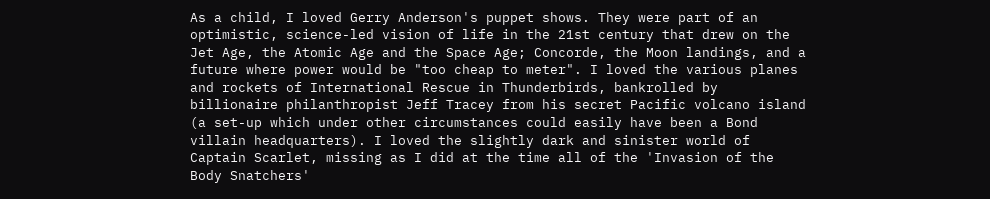As a child, I loved Gerry Anderson's puppet shows. They were part of an optimistic, science-led vision of life in the 21st century that drew on the Jet Age, the Atomic Age and the Space Age; Concorde, the Moon landings, and a future where power would be "too cheap to meter". I loved the various planes and rockets of International Rescue in Thunderbirds, bankrolled by billionaire philanthropist Jeff Tracey from his secret Pacific volcano island (a set-up which under other circumstances could easily have been a Bond villain headquarters). I loved the slightly dark and sinister world of Captain Scarlet, missing as I did at the time all of the 'Invasion of the Body Snatchers'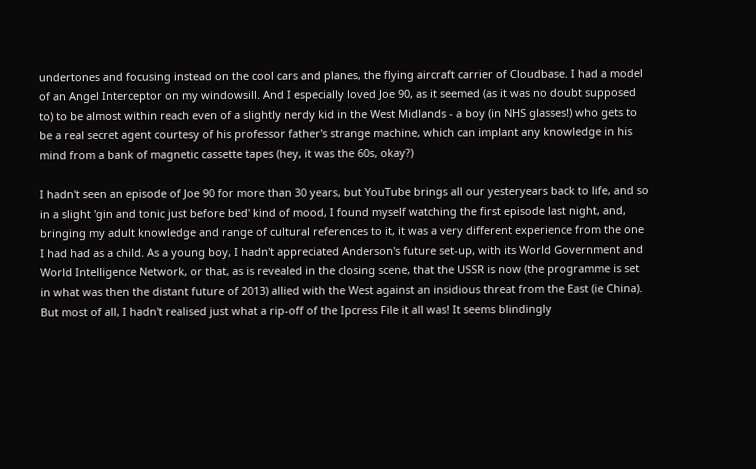undertones and focusing instead on the cool cars and planes, the flying aircraft carrier of Cloudbase. I had a model of an Angel Interceptor on my windowsill. And I especially loved Joe 90, as it seemed (as it was no doubt supposed to) to be almost within reach even of a slightly nerdy kid in the West Midlands - a boy (in NHS glasses!) who gets to be a real secret agent courtesy of his professor father's strange machine, which can implant any knowledge in his mind from a bank of magnetic cassette tapes (hey, it was the 60s, okay?)

I hadn't seen an episode of Joe 90 for more than 30 years, but YouTube brings all our yesteryears back to life, and so in a slight 'gin and tonic just before bed' kind of mood, I found myself watching the first episode last night, and, bringing my adult knowledge and range of cultural references to it, it was a very different experience from the one I had had as a child. As a young boy, I hadn't appreciated Anderson's future set-up, with its World Government and World Intelligence Network, or that, as is revealed in the closing scene, that the USSR is now (the programme is set in what was then the distant future of 2013) allied with the West against an insidious threat from the East (ie China). But most of all, I hadn't realised just what a rip-off of the Ipcress File it all was! It seems blindingly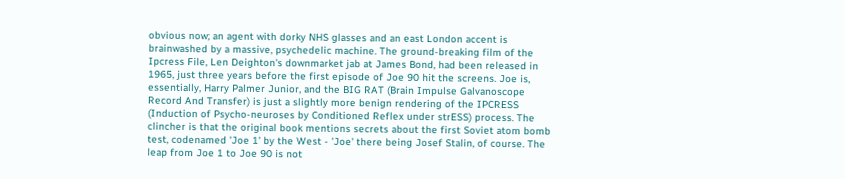obvious now; an agent with dorky NHS glasses and an east London accent is brainwashed by a massive, psychedelic machine. The ground-breaking film of the Ipcress File, Len Deighton's downmarket jab at James Bond, had been released in 1965, just three years before the first episode of Joe 90 hit the screens. Joe is, essentially, Harry Palmer Junior, and the BIG RAT (Brain Impulse Galvanoscope Record And Transfer) is just a slightly more benign rendering of the IPCRESS (Induction of Psycho-neuroses by Conditioned Reflex under strESS) process. The clincher is that the original book mentions secrets about the first Soviet atom bomb test, codenamed 'Joe 1' by the West - 'Joe' there being Josef Stalin, of course. The leap from Joe 1 to Joe 90 is not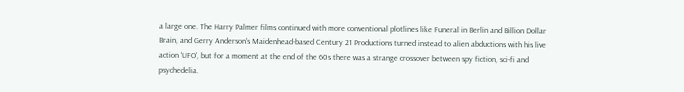a large one. The Harry Palmer films continued with more conventional plotlines like Funeral in Berlin and Billion Dollar Brain, and Gerry Anderson's Maidenhead-based Century 21 Productions turned instead to alien abductions with his live action 'UFO', but for a moment at the end of the 60s there was a strange crossover between spy fiction, sci-fi and psychedelia.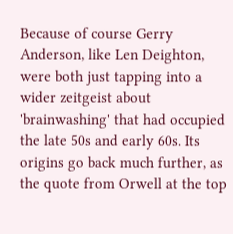Because of course Gerry Anderson, like Len Deighton, were both just tapping into a wider zeitgeist about 'brainwashing' that had occupied the late 50s and early 60s. Its origins go back much further, as the quote from Orwell at the top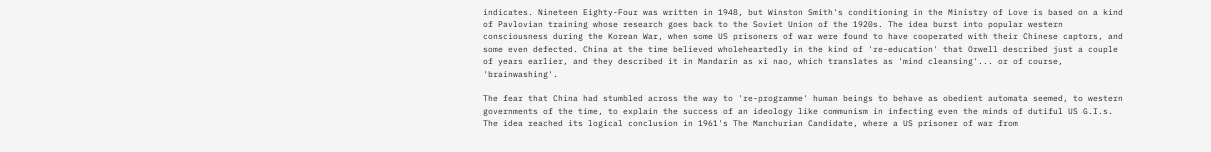indicates. Nineteen Eighty-Four was written in 1948, but Winston Smith's conditioning in the Ministry of Love is based on a kind of Pavlovian training whose research goes back to the Soviet Union of the 1920s. The idea burst into popular western consciousness during the Korean War, when some US prisoners of war were found to have cooperated with their Chinese captors, and some even defected. China at the time believed wholeheartedly in the kind of 're-education' that Orwell described just a couple of years earlier, and they described it in Mandarin as xi nao, which translates as 'mind cleansing'... or of course, 'brainwashing'.

The fear that China had stumbled across the way to 're-programme' human beings to behave as obedient automata seemed, to western governments of the time, to explain the success of an ideology like communism in infecting even the minds of dutiful US G.I.s. The idea reached its logical conclusion in 1961's The Manchurian Candidate, where a US prisoner of war from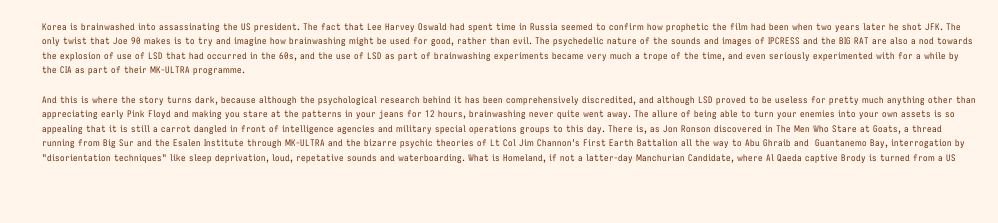Korea is brainwashed into assassinating the US president. The fact that Lee Harvey Oswald had spent time in Russia seemed to confirm how prophetic the film had been when two years later he shot JFK. The only twist that Joe 90 makes is to try and imagine how brainwashing might be used for good, rather than evil. The psychedelic nature of the sounds and images of IPCRESS and the BIG RAT are also a nod towards the explosion of use of LSD that had occurred in the 60s, and the use of LSD as part of brainwashing experiments became very much a trope of the time, and even seriously experimented with for a while by the CIA as part of their MK-ULTRA programme.

And this is where the story turns dark, because although the psychological research behind it has been comprehensively discredited, and although LSD proved to be useless for pretty much anything other than appreciating early Pink Floyd and making you stare at the patterns in your jeans for 12 hours, brainwashing never quite went away. The allure of being able to turn your enemies into your own assets is so appealing that it is still a carrot dangled in front of intelligence agencies and military special operations groups to this day. There is, as Jon Ronson discovered in The Men Who Stare at Goats, a thread running from Big Sur and the Esalen Institute through MK-ULTRA and the bizarre psychic theories of Lt Col Jim Channon's First Earth Battalion all the way to Abu Ghraib and  Guantanemo Bay, interrogation by "disorientation techniques" like sleep deprivation, loud, repetative sounds and waterboarding. What is Homeland, if not a latter-day Manchurian Candidate, where Al Qaeda captive Brody is turned from a US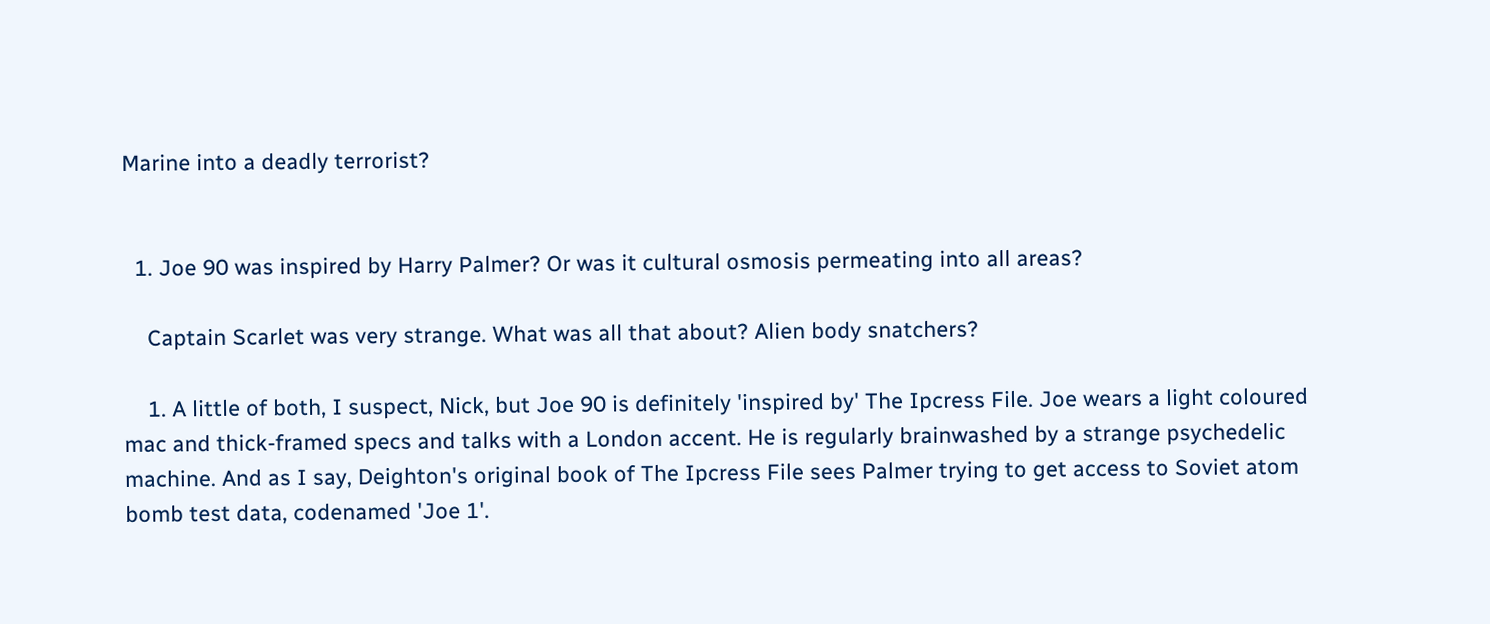Marine into a deadly terrorist?


  1. Joe 90 was inspired by Harry Palmer? Or was it cultural osmosis permeating into all areas?

    Captain Scarlet was very strange. What was all that about? Alien body snatchers?

    1. A little of both, I suspect, Nick, but Joe 90 is definitely 'inspired by' The Ipcress File. Joe wears a light coloured mac and thick-framed specs and talks with a London accent. He is regularly brainwashed by a strange psychedelic machine. And as I say, Deighton's original book of The Ipcress File sees Palmer trying to get access to Soviet atom bomb test data, codenamed 'Joe 1'.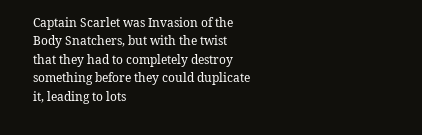Captain Scarlet was Invasion of the Body Snatchers, but with the twist that they had to completely destroy something before they could duplicate it, leading to lots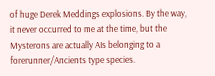of huge Derek Meddings explosions. By the way, it never occurred to me at the time, but the Mysterons are actually AIs belonging to a forerunner/Ancients type species.